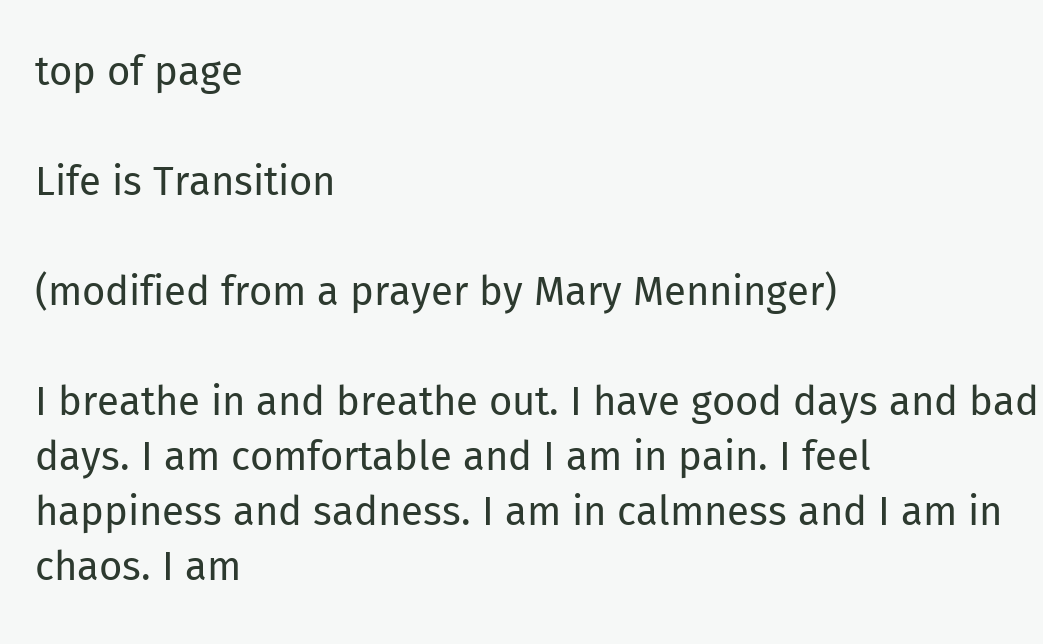top of page

Life is Transition

(modified from a prayer by Mary Menninger)

I breathe in and breathe out. I have good days and bad days. I am comfortable and I am in pain. I feel happiness and sadness. I am in calmness and I am in chaos. I am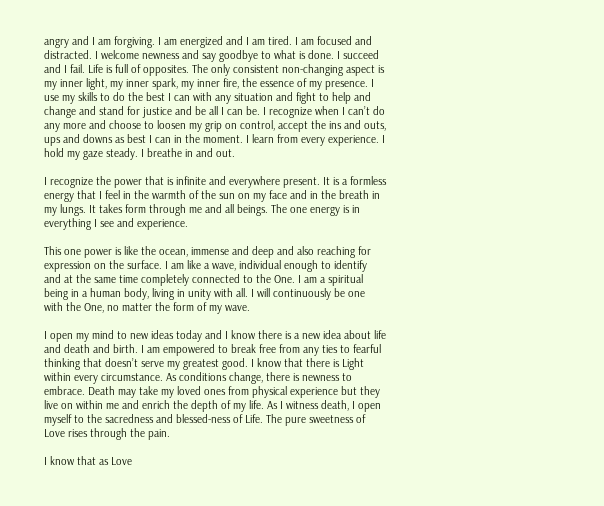angry and I am forgiving. I am energized and I am tired. I am focused and distracted. I welcome newness and say goodbye to what is done. I succeed and I fail. Life is full of opposites. The only consistent non-changing aspect is my inner light, my inner spark, my inner fire, the essence of my presence. I use my skills to do the best I can with any situation and fight to help and change and stand for justice and be all I can be. I recognize when I can’t do any more and choose to loosen my grip on control, accept the ins and outs, ups and downs as best I can in the moment. I learn from every experience. I hold my gaze steady. I breathe in and out.

I recognize the power that is infinite and everywhere present. It is a formless energy that I feel in the warmth of the sun on my face and in the breath in my lungs. It takes form through me and all beings. The one energy is in everything I see and experience.

This one power is like the ocean, immense and deep and also reaching for expression on the surface. I am like a wave, individual enough to identify and at the same time completely connected to the One. I am a spiritual being in a human body, living in unity with all. I will continuously be one with the One, no matter the form of my wave.

I open my mind to new ideas today and I know there is a new idea about life and death and birth. I am empowered to break free from any ties to fearful thinking that doesn’t serve my greatest good. I know that there is Light within every circumstance. As conditions change, there is newness to embrace. Death may take my loved ones from physical experience but they live on within me and enrich the depth of my life. As I witness death, I open myself to the sacredness and blessed-ness of Life. The pure sweetness of Love rises through the pain.

I know that as Love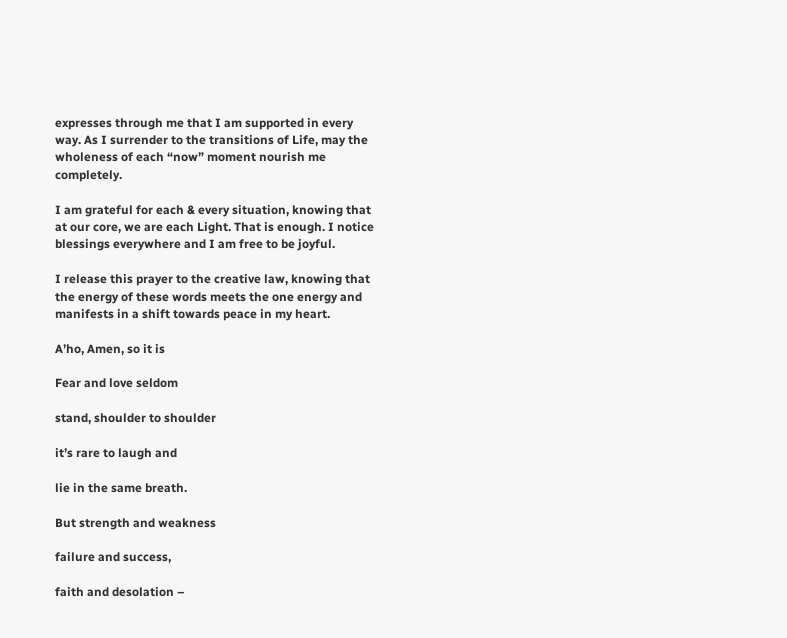expresses through me that I am supported in every way. As I surrender to the transitions of Life, may the wholeness of each “now” moment nourish me completely.

I am grateful for each & every situation, knowing that at our core, we are each Light. That is enough. I notice blessings everywhere and I am free to be joyful.

I release this prayer to the creative law, knowing that the energy of these words meets the one energy and manifests in a shift towards peace in my heart.

A’ho, Amen, so it is

Fear and love seldom

stand, shoulder to shoulder

it’s rare to laugh and

lie in the same breath.

But strength and weakness

failure and success,

faith and desolation –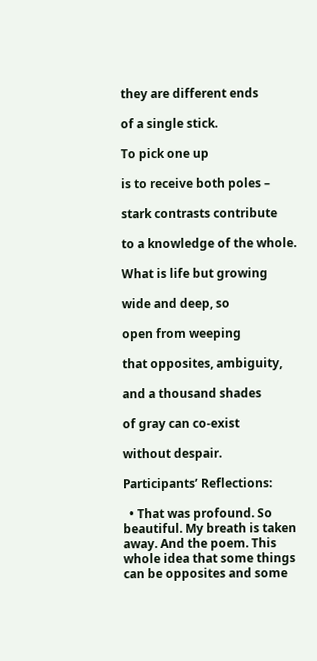they are different ends

of a single stick.

To pick one up

is to receive both poles –

stark contrasts contribute

to a knowledge of the whole.

What is life but growing

wide and deep, so

open from weeping

that opposites, ambiguity,

and a thousand shades

of gray can co-exist

without despair.

Participants’ Reflections:

  • That was profound. So beautiful. My breath is taken away. And the poem. This whole idea that some things can be opposites and some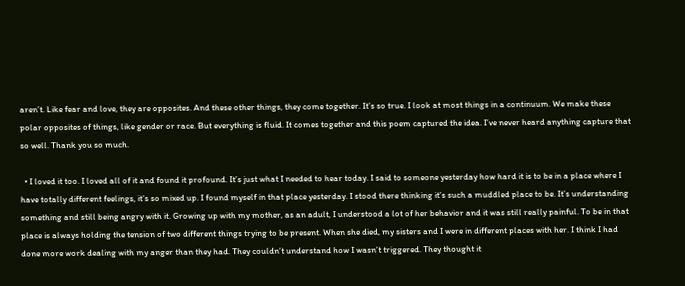aren’t. Like fear and love, they are opposites. And these other things, they come together. It’s so true. I look at most things in a continuum. We make these polar opposites of things, like gender or race. But everything is fluid. It comes together and this poem captured the idea. I’ve never heard anything capture that so well. Thank you so much.

  • I loved it too. I loved all of it and found it profound. It’s just what I needed to hear today. I said to someone yesterday how hard it is to be in a place where I have totally different feelings, it’s so mixed up. I found myself in that place yesterday. I stood there thinking it’s such a muddled place to be. It’s understanding something and still being angry with it. Growing up with my mother, as an adult, I understood a lot of her behavior and it was still really painful. To be in that place is always holding the tension of two different things trying to be present. When she died, my sisters and I were in different places with her. I think I had done more work dealing with my anger than they had. They couldn’t understand how I wasn’t triggered. They thought it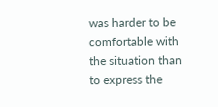was harder to be comfortable with the situation than to express the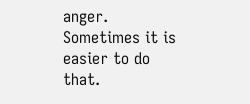anger. Sometimes it is easier to do that.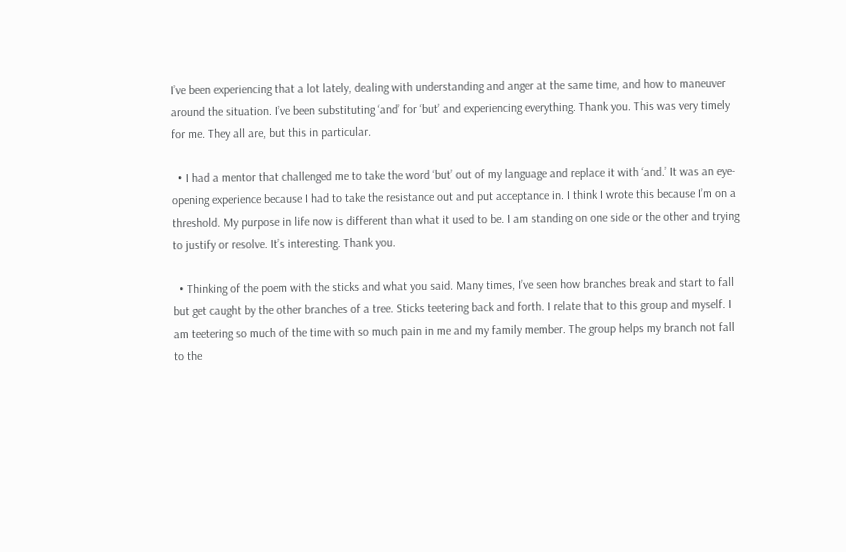I’ve been experiencing that a lot lately, dealing with understanding and anger at the same time, and how to maneuver around the situation. I’ve been substituting ‘and’ for ‘but’ and experiencing everything. Thank you. This was very timely for me. They all are, but this in particular.

  • I had a mentor that challenged me to take the word ‘but’ out of my language and replace it with ‘and.’ It was an eye-opening experience because I had to take the resistance out and put acceptance in. I think I wrote this because I’m on a threshold. My purpose in life now is different than what it used to be. I am standing on one side or the other and trying to justify or resolve. It’s interesting. Thank you.

  • Thinking of the poem with the sticks and what you said. Many times, I’ve seen how branches break and start to fall but get caught by the other branches of a tree. Sticks teetering back and forth. I relate that to this group and myself. I am teetering so much of the time with so much pain in me and my family member. The group helps my branch not fall to the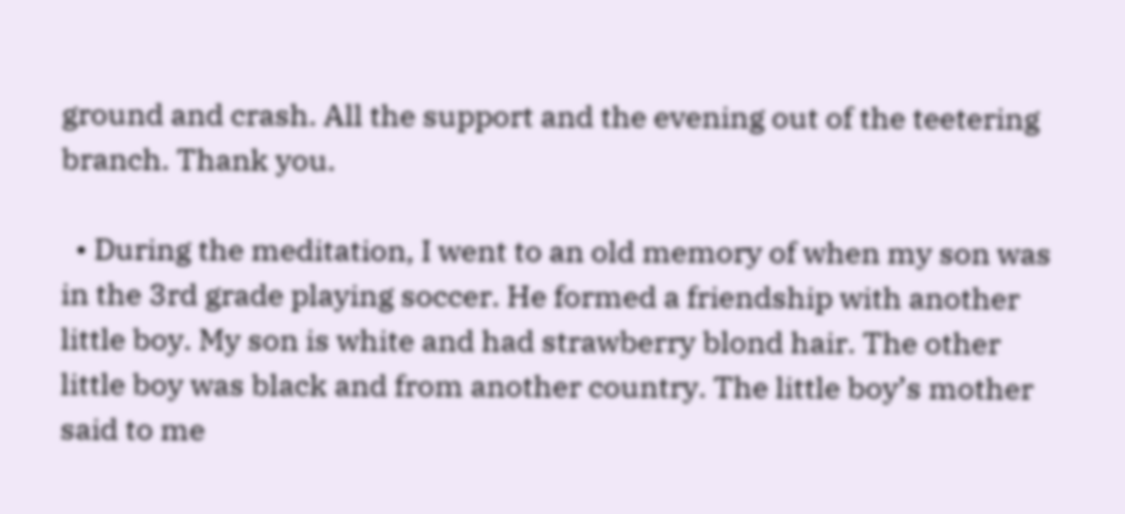ground and crash. All the support and the evening out of the teetering branch. Thank you.

  • During the meditation, I went to an old memory of when my son was in the 3rd grade playing soccer. He formed a friendship with another little boy. My son is white and had strawberry blond hair. The other little boy was black and from another country. The little boy’s mother said to me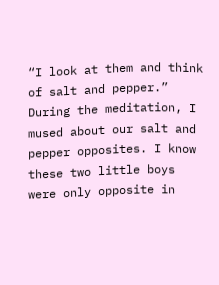“I look at them and think of salt and pepper.” During the meditation, I mused about our salt and pepper opposites. I know these two little boys were only opposite in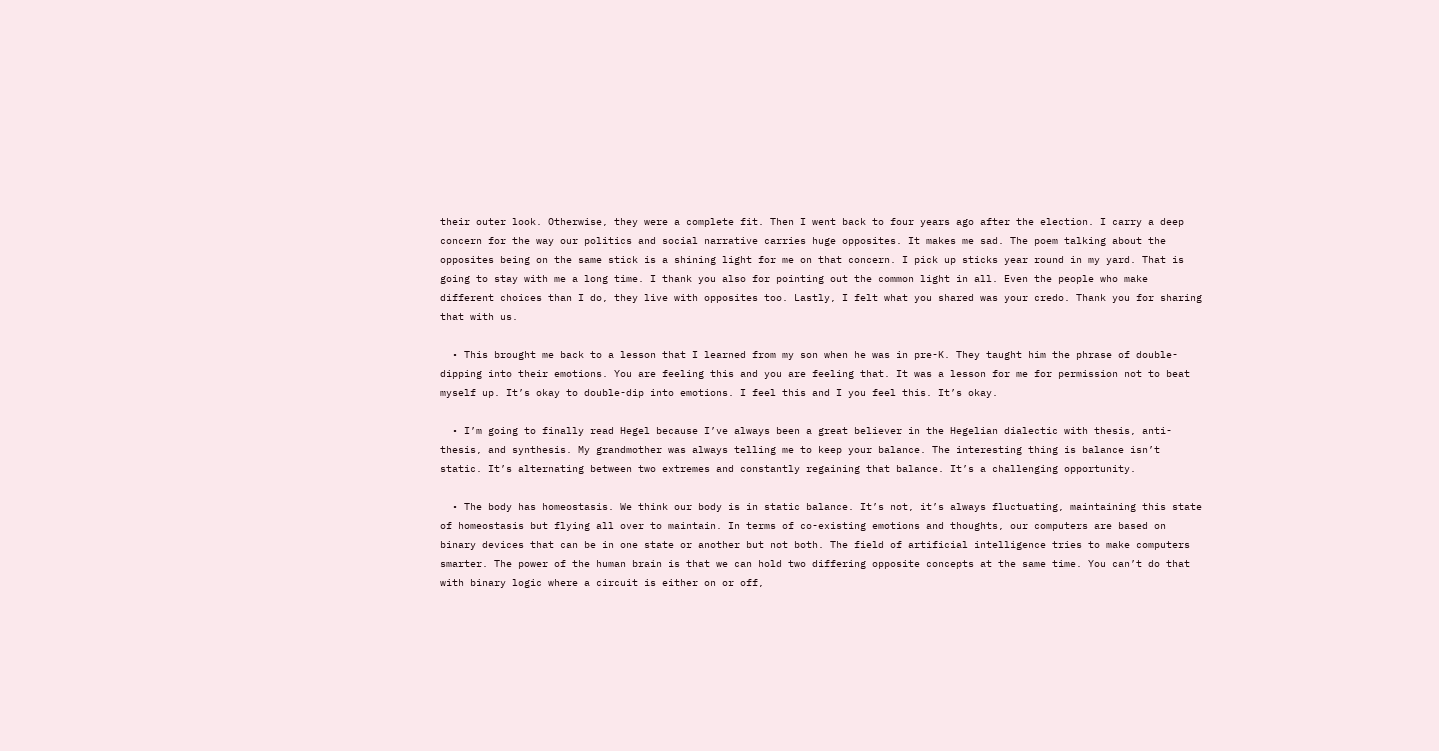their outer look. Otherwise, they were a complete fit. Then I went back to four years ago after the election. I carry a deep concern for the way our politics and social narrative carries huge opposites. It makes me sad. The poem talking about the opposites being on the same stick is a shining light for me on that concern. I pick up sticks year round in my yard. That is going to stay with me a long time. I thank you also for pointing out the common light in all. Even the people who make different choices than I do, they live with opposites too. Lastly, I felt what you shared was your credo. Thank you for sharing that with us.

  • This brought me back to a lesson that I learned from my son when he was in pre-K. They taught him the phrase of double-dipping into their emotions. You are feeling this and you are feeling that. It was a lesson for me for permission not to beat myself up. It’s okay to double-dip into emotions. I feel this and I you feel this. It’s okay.

  • I’m going to finally read Hegel because I’ve always been a great believer in the Hegelian dialectic with thesis, anti-thesis, and synthesis. My grandmother was always telling me to keep your balance. The interesting thing is balance isn’t static. It’s alternating between two extremes and constantly regaining that balance. It’s a challenging opportunity.

  • The body has homeostasis. We think our body is in static balance. It’s not, it’s always fluctuating, maintaining this state of homeostasis but flying all over to maintain. In terms of co-existing emotions and thoughts, our computers are based on binary devices that can be in one state or another but not both. The field of artificial intelligence tries to make computers smarter. The power of the human brain is that we can hold two differing opposite concepts at the same time. You can’t do that with binary logic where a circuit is either on or off,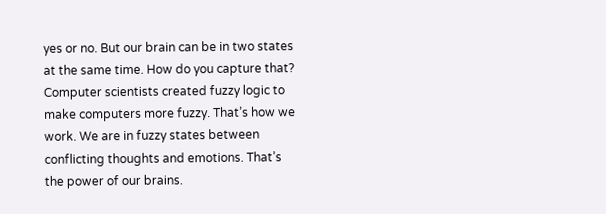yes or no. But our brain can be in two states at the same time. How do you capture that? Computer scientists created fuzzy logic to make computers more fuzzy. That’s how we work. We are in fuzzy states between conflicting thoughts and emotions. That’s the power of our brains.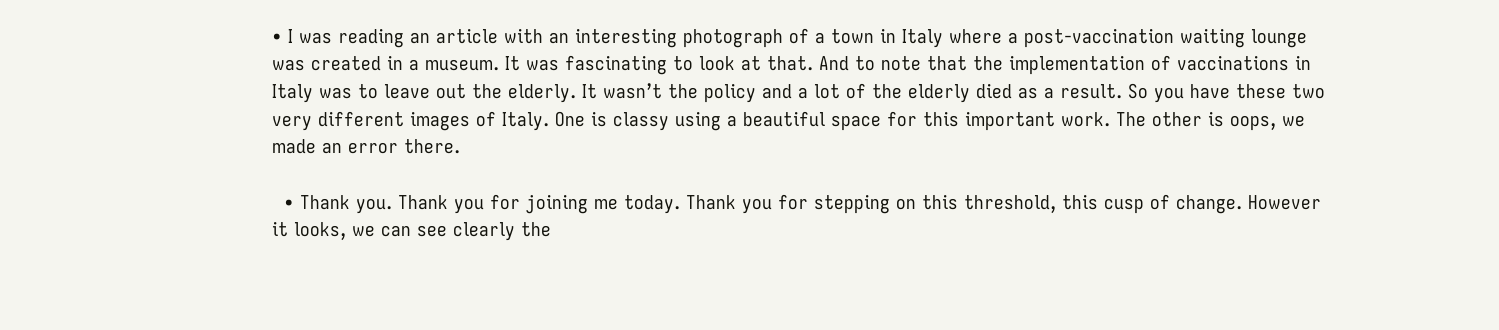• I was reading an article with an interesting photograph of a town in Italy where a post-vaccination waiting lounge was created in a museum. It was fascinating to look at that. And to note that the implementation of vaccinations in Italy was to leave out the elderly. It wasn’t the policy and a lot of the elderly died as a result. So you have these two very different images of Italy. One is classy using a beautiful space for this important work. The other is oops, we made an error there.

  • Thank you. Thank you for joining me today. Thank you for stepping on this threshold, this cusp of change. However it looks, we can see clearly the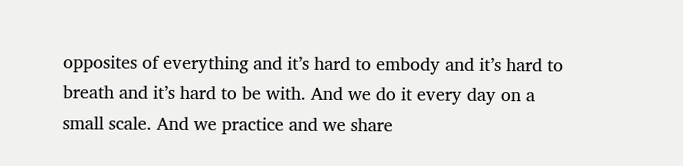opposites of everything and it’s hard to embody and it’s hard to breath and it’s hard to be with. And we do it every day on a small scale. And we practice and we share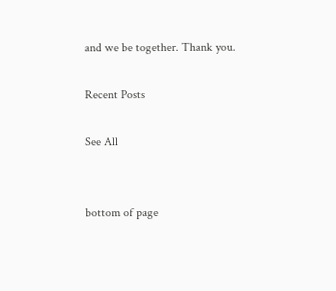and we be together. Thank you.

Recent Posts

See All


bottom of page